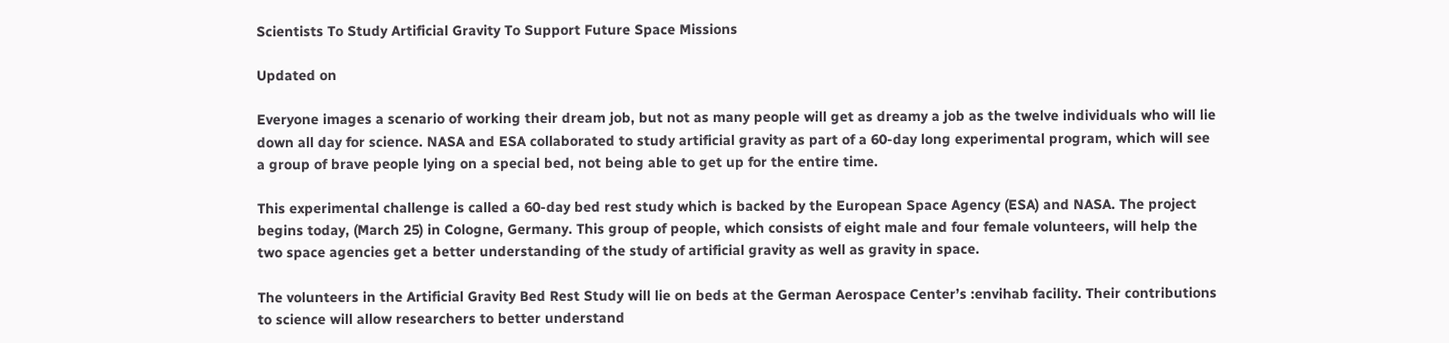Scientists To Study Artificial Gravity To Support Future Space Missions

Updated on

Everyone images a scenario of working their dream job, but not as many people will get as dreamy a job as the twelve individuals who will lie down all day for science. NASA and ESA collaborated to study artificial gravity as part of a 60-day long experimental program, which will see a group of brave people lying on a special bed, not being able to get up for the entire time.

This experimental challenge is called a 60-day bed rest study which is backed by the European Space Agency (ESA) and NASA. The project begins today, (March 25) in Cologne, Germany. This group of people, which consists of eight male and four female volunteers, will help the two space agencies get a better understanding of the study of artificial gravity as well as gravity in space.

The volunteers in the Artificial Gravity Bed Rest Study will lie on beds at the German Aerospace Center’s :envihab facility. Their contributions to science will allow researchers to better understand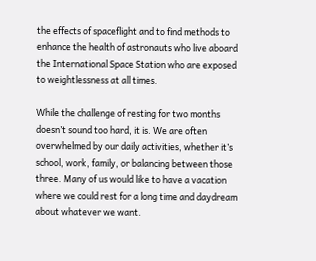the effects of spaceflight and to find methods to enhance the health of astronauts who live aboard the International Space Station who are exposed to weightlessness at all times.

While the challenge of resting for two months doesn’t sound too hard, it is. We are often overwhelmed by our daily activities, whether it’s school, work, family, or balancing between those three. Many of us would like to have a vacation where we could rest for a long time and daydream about whatever we want.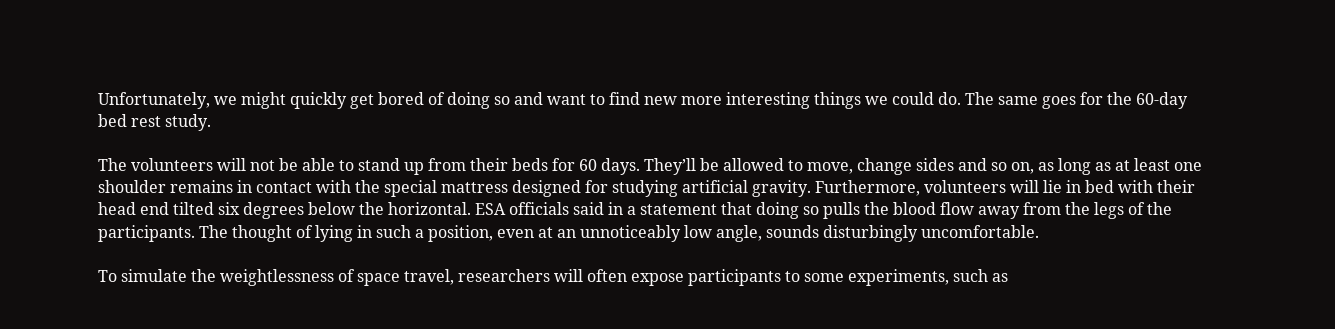Unfortunately, we might quickly get bored of doing so and want to find new more interesting things we could do. The same goes for the 60-day bed rest study.

The volunteers will not be able to stand up from their beds for 60 days. They’ll be allowed to move, change sides and so on, as long as at least one shoulder remains in contact with the special mattress designed for studying artificial gravity. Furthermore, volunteers will lie in bed with their head end tilted six degrees below the horizontal. ESA officials said in a statement that doing so pulls the blood flow away from the legs of the participants. The thought of lying in such a position, even at an unnoticeably low angle, sounds disturbingly uncomfortable.

To simulate the weightlessness of space travel, researchers will often expose participants to some experiments, such as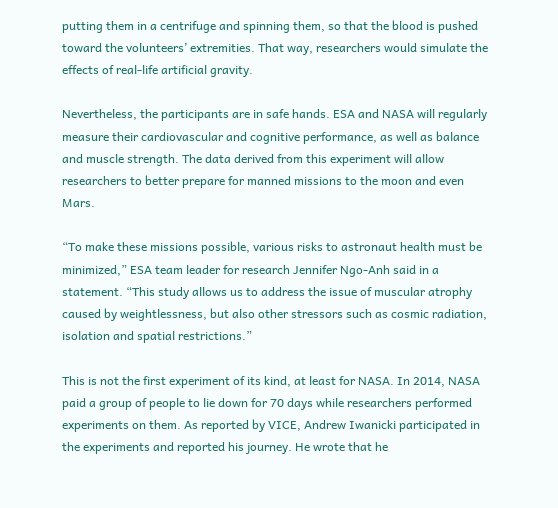putting them in a centrifuge and spinning them, so that the blood is pushed toward the volunteers’ extremities. That way, researchers would simulate the effects of real-life artificial gravity.

Nevertheless, the participants are in safe hands. ESA and NASA will regularly measure their cardiovascular and cognitive performance, as well as balance and muscle strength. The data derived from this experiment will allow researchers to better prepare for manned missions to the moon and even Mars.

“To make these missions possible, various risks to astronaut health must be minimized,” ESA team leader for research Jennifer Ngo-Anh said in a statement. “This study allows us to address the issue of muscular atrophy caused by weightlessness, but also other stressors such as cosmic radiation, isolation and spatial restrictions.”

This is not the first experiment of its kind, at least for NASA. In 2014, NASA paid a group of people to lie down for 70 days while researchers performed experiments on them. As reported by VICE, Andrew Iwanicki participated in the experiments and reported his journey. He wrote that he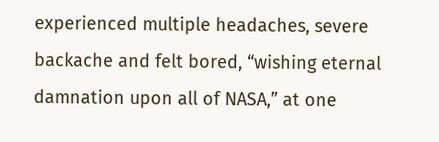experienced multiple headaches, severe backache and felt bored, “wishing eternal damnation upon all of NASA,” at one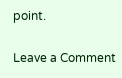point.

Leave a Comment